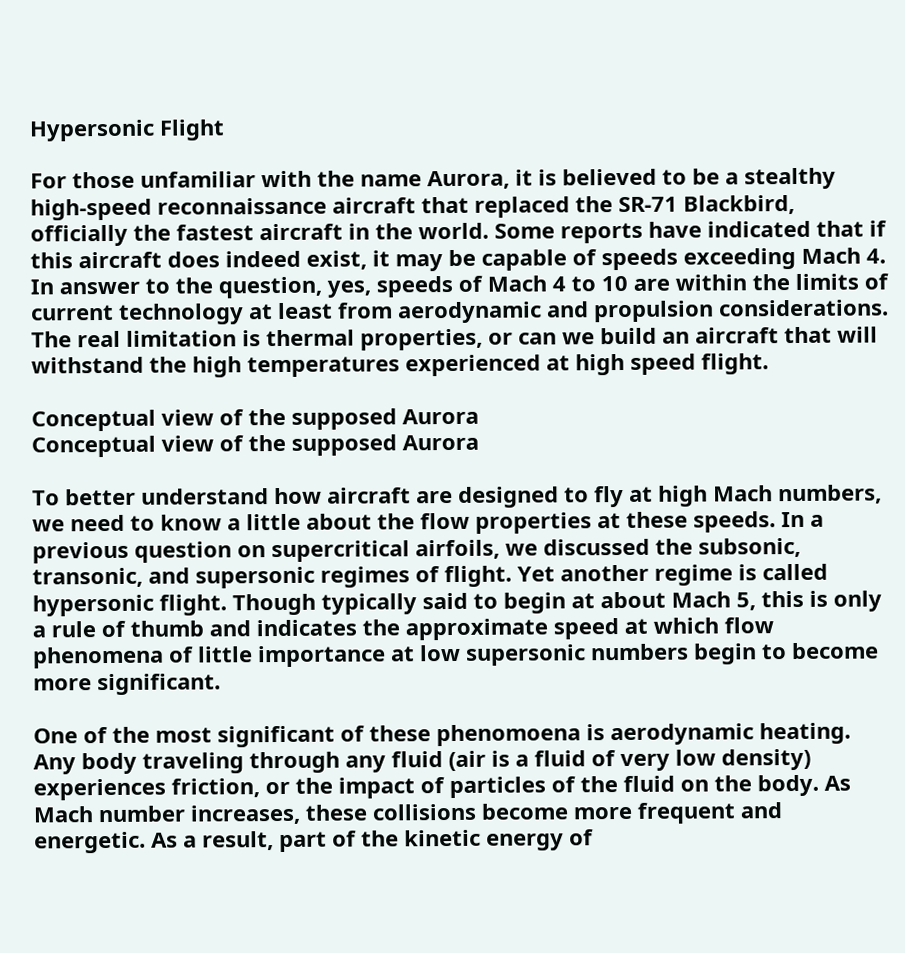Hypersonic Flight

For those unfamiliar with the name Aurora, it is believed to be a stealthy high-speed reconnaissance aircraft that replaced the SR-71 Blackbird, officially the fastest aircraft in the world. Some reports have indicated that if this aircraft does indeed exist, it may be capable of speeds exceeding Mach 4. In answer to the question, yes, speeds of Mach 4 to 10 are within the limits of current technology at least from aerodynamic and propulsion considerations. The real limitation is thermal properties, or can we build an aircraft that will withstand the high temperatures experienced at high speed flight.

Conceptual view of the supposed Aurora
Conceptual view of the supposed Aurora

To better understand how aircraft are designed to fly at high Mach numbers, we need to know a little about the flow properties at these speeds. In a previous question on supercritical airfoils, we discussed the subsonic, transonic, and supersonic regimes of flight. Yet another regime is called hypersonic flight. Though typically said to begin at about Mach 5, this is only a rule of thumb and indicates the approximate speed at which flow phenomena of little importance at low supersonic numbers begin to become more significant.

One of the most significant of these phenomoena is aerodynamic heating. Any body traveling through any fluid (air is a fluid of very low density) experiences friction, or the impact of particles of the fluid on the body. As Mach number increases, these collisions become more frequent and energetic. As a result, part of the kinetic energy of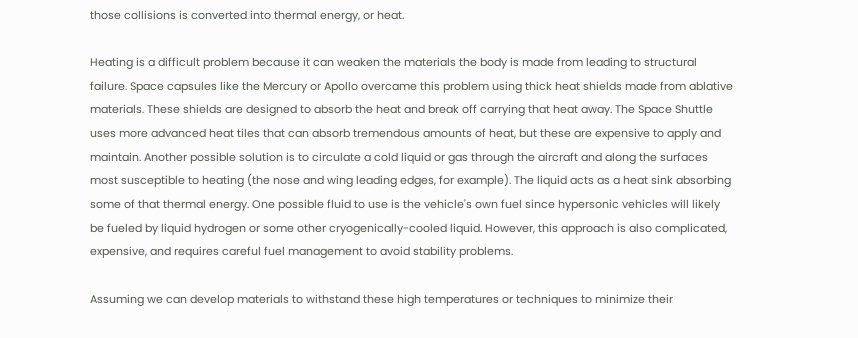those collisions is converted into thermal energy, or heat.

Heating is a difficult problem because it can weaken the materials the body is made from leading to structural failure. Space capsules like the Mercury or Apollo overcame this problem using thick heat shields made from ablative materials. These shields are designed to absorb the heat and break off carrying that heat away. The Space Shuttle uses more advanced heat tiles that can absorb tremendous amounts of heat, but these are expensive to apply and maintain. Another possible solution is to circulate a cold liquid or gas through the aircraft and along the surfaces most susceptible to heating (the nose and wing leading edges, for example). The liquid acts as a heat sink absorbing some of that thermal energy. One possible fluid to use is the vehicle's own fuel since hypersonic vehicles will likely be fueled by liquid hydrogen or some other cryogenically-cooled liquid. However, this approach is also complicated, expensive, and requires careful fuel management to avoid stability problems.

Assuming we can develop materials to withstand these high temperatures or techniques to minimize their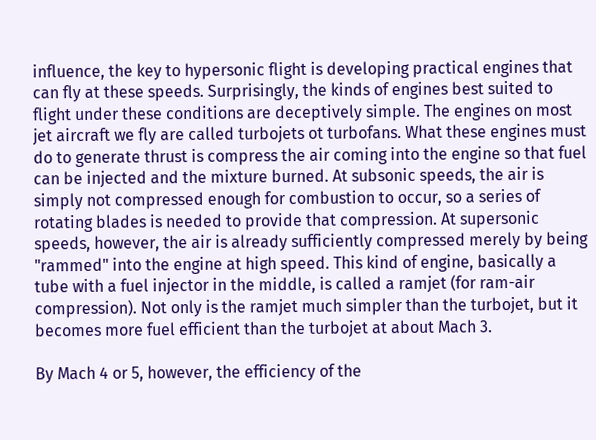influence, the key to hypersonic flight is developing practical engines that can fly at these speeds. Surprisingly, the kinds of engines best suited to flight under these conditions are deceptively simple. The engines on most jet aircraft we fly are called turbojets ot turbofans. What these engines must do to generate thrust is compress the air coming into the engine so that fuel can be injected and the mixture burned. At subsonic speeds, the air is simply not compressed enough for combustion to occur, so a series of rotating blades is needed to provide that compression. At supersonic speeds, however, the air is already sufficiently compressed merely by being "rammed" into the engine at high speed. This kind of engine, basically a tube with a fuel injector in the middle, is called a ramjet (for ram-air compression). Not only is the ramjet much simpler than the turbojet, but it becomes more fuel efficient than the turbojet at about Mach 3.

By Mach 4 or 5, however, the efficiency of the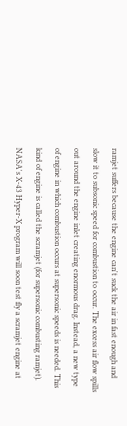ramjet suffers because the engine can't suck the air in fast enough and slow it to subsonic speed for combustion to occur. The excess air flow spills out around the engine inlet creating enormous drag. Instead, a new type of engine in which combustion occurs at supersonic speeds is needed. This kind of engine is called the scramjet (for supersonic combusting ramjet). NASA's X-43 Hyper-X program will soon test fly a scramjet engine at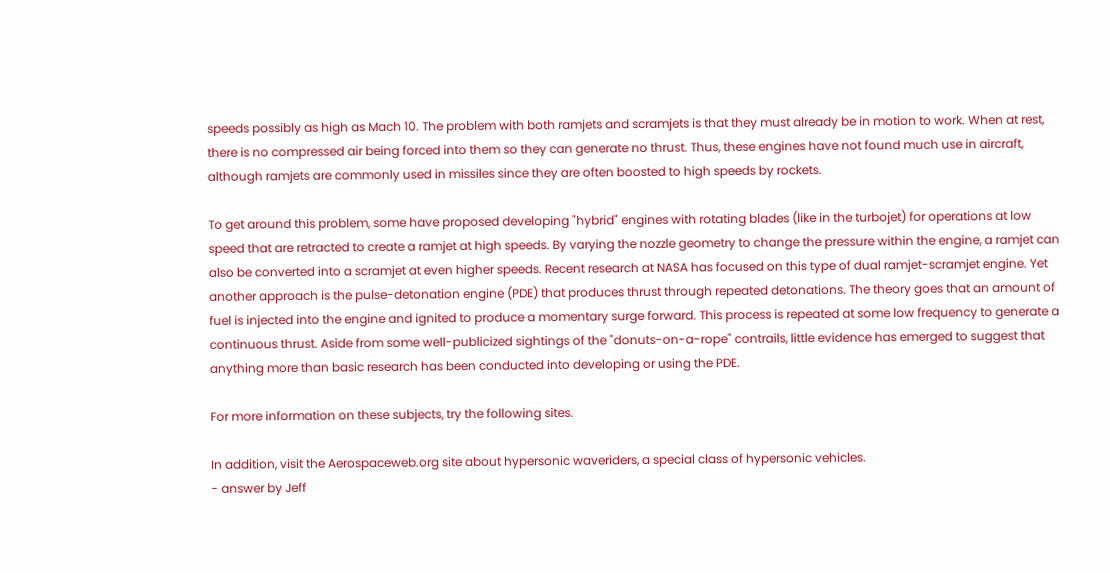speeds possibly as high as Mach 10. The problem with both ramjets and scramjets is that they must already be in motion to work. When at rest, there is no compressed air being forced into them so they can generate no thrust. Thus, these engines have not found much use in aircraft, although ramjets are commonly used in missiles since they are often boosted to high speeds by rockets.

To get around this problem, some have proposed developing "hybrid" engines with rotating blades (like in the turbojet) for operations at low speed that are retracted to create a ramjet at high speeds. By varying the nozzle geometry to change the pressure within the engine, a ramjet can also be converted into a scramjet at even higher speeds. Recent research at NASA has focused on this type of dual ramjet-scramjet engine. Yet another approach is the pulse-detonation engine (PDE) that produces thrust through repeated detonations. The theory goes that an amount of fuel is injected into the engine and ignited to produce a momentary surge forward. This process is repeated at some low frequency to generate a continuous thrust. Aside from some well-publicized sightings of the "donuts-on-a-rope" contrails, little evidence has emerged to suggest that anything more than basic research has been conducted into developing or using the PDE.

For more information on these subjects, try the following sites.

In addition, visit the Aerospaceweb.org site about hypersonic waveriders, a special class of hypersonic vehicles.
- answer by Jeff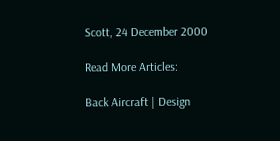Scott, 24 December 2000

Read More Articles:

Back Aircraft | Design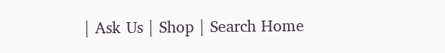| Ask Us | Shop | Search Home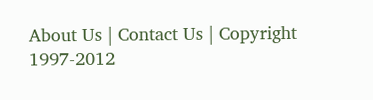About Us | Contact Us | Copyright 1997-2012